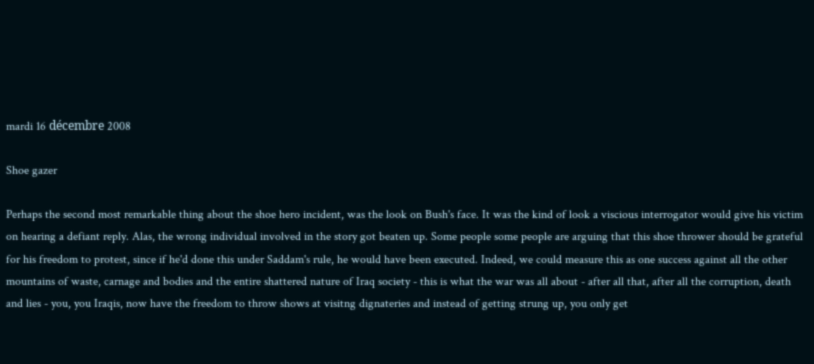mardi 16 décembre 2008

Shoe gazer

Perhaps the second most remarkable thing about the shoe hero incident, was the look on Bush's face. It was the kind of look a viscious interrogator would give his victim on hearing a defiant reply. Alas, the wrong individual involved in the story got beaten up. Some people some people are arguing that this shoe thrower should be grateful for his freedom to protest, since if he'd done this under Saddam's rule, he would have been executed. Indeed, we could measure this as one success against all the other mountains of waste, carnage and bodies and the entire shattered nature of Iraq society - this is what the war was all about - after all that, after all the corruption, death and lies - you, you Iraqis, now have the freedom to throw shows at visitng dignateries and instead of getting strung up, you only get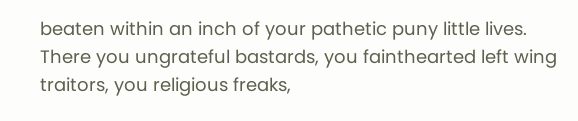beaten within an inch of your pathetic puny little lives. There you ungrateful bastards, you fainthearted left wing traitors, you religious freaks,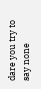dare you try to say none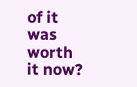of it was worth it now?